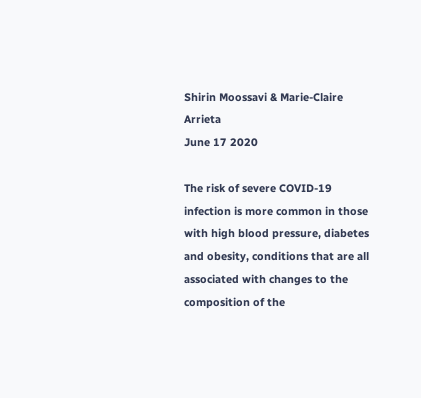Shirin Moossavi & Marie-Claire Arrieta
June 17 2020

The risk of severe COVID-19 infection is more common in those with high blood pressure, diabetes and obesity, conditions that are all associated with changes to the composition of the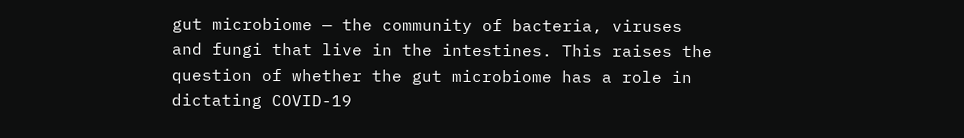gut microbiome — the community of bacteria, viruses and fungi that live in the intestines. This raises the question of whether the gut microbiome has a role in dictating COVID-19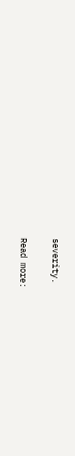severity.

Read more: